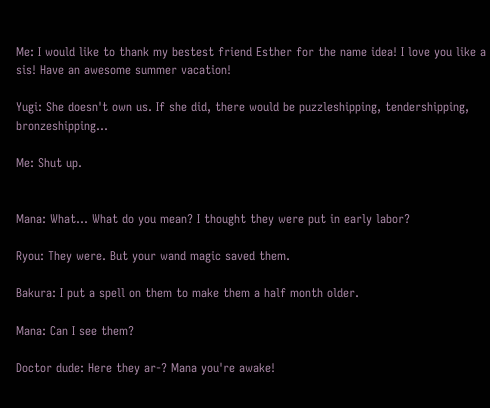Me: I would like to thank my bestest friend Esther for the name idea! I love you like a sis! Have an awesome summer vacation!

Yugi: She doesn't own us. If she did, there would be puzzleshipping, tendershipping, bronzeshipping…

Me: Shut up.


Mana: What… What do you mean? I thought they were put in early labor?

Ryou: They were. But your wand magic saved them.

Bakura: I put a spell on them to make them a half month older.

Mana: Can I see them?

Doctor dude: Here they ar-? Mana you're awake!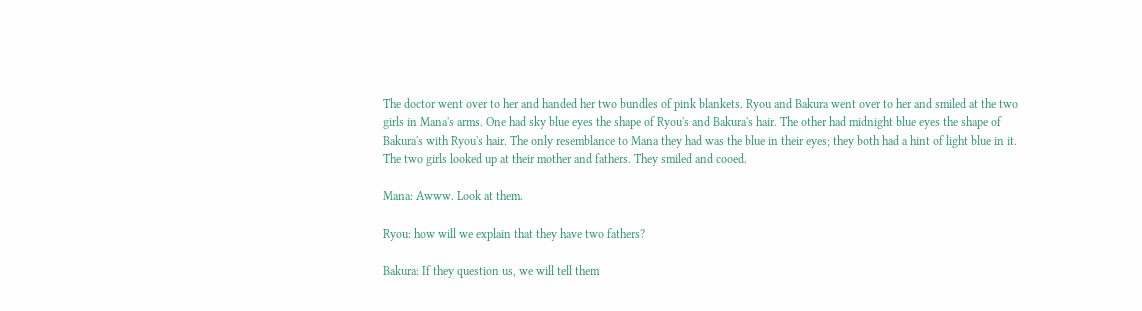The doctor went over to her and handed her two bundles of pink blankets. Ryou and Bakura went over to her and smiled at the two girls in Mana's arms. One had sky blue eyes the shape of Ryou's and Bakura's hair. The other had midnight blue eyes the shape of Bakura's with Ryou's hair. The only resemblance to Mana they had was the blue in their eyes; they both had a hint of light blue in it. The two girls looked up at their mother and fathers. They smiled and cooed.

Mana: Awww. Look at them.

Ryou: how will we explain that they have two fathers?

Bakura: If they question us, we will tell them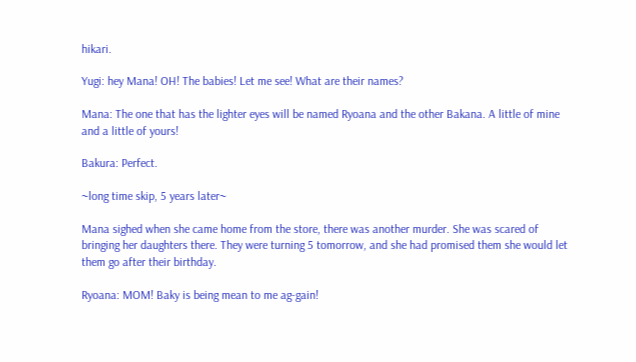hikari.

Yugi: hey Mana! OH! The babies! Let me see! What are their names?

Mana: The one that has the lighter eyes will be named Ryoana and the other Bakana. A little of mine and a little of yours!

Bakura: Perfect.

~long time skip, 5 years later~

Mana sighed when she came home from the store, there was another murder. She was scared of bringing her daughters there. They were turning 5 tomorrow, and she had promised them she would let them go after their birthday.

Ryoana: MOM! Baky is being mean to me ag-gain!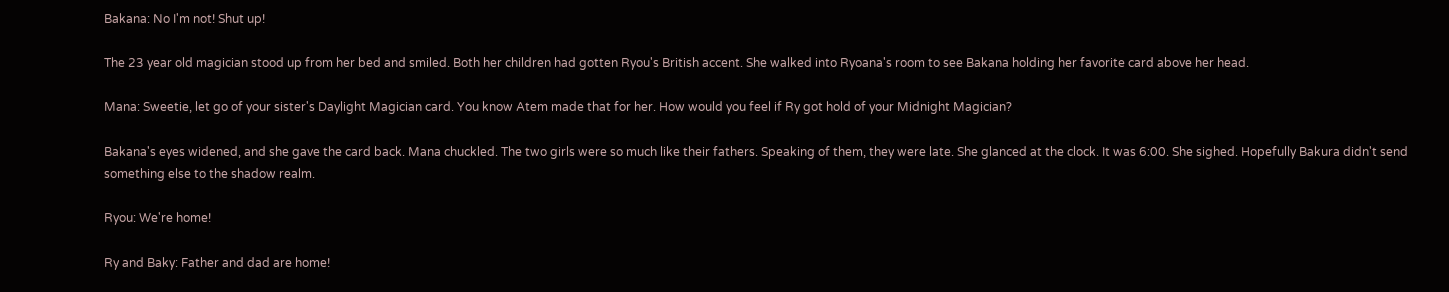Bakana: No I'm not! Shut up!

The 23 year old magician stood up from her bed and smiled. Both her children had gotten Ryou's British accent. She walked into Ryoana's room to see Bakana holding her favorite card above her head.

Mana: Sweetie, let go of your sister's Daylight Magician card. You know Atem made that for her. How would you feel if Ry got hold of your Midnight Magician?

Bakana's eyes widened, and she gave the card back. Mana chuckled. The two girls were so much like their fathers. Speaking of them, they were late. She glanced at the clock. It was 6:00. She sighed. Hopefully Bakura didn't send something else to the shadow realm.

Ryou: We're home!

Ry and Baky: Father and dad are home!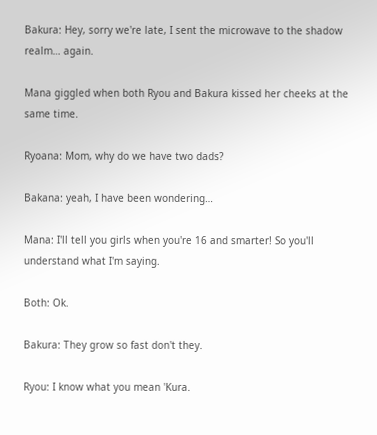Bakura: Hey, sorry we're late, I sent the microwave to the shadow realm… again.

Mana giggled when both Ryou and Bakura kissed her cheeks at the same time.

Ryoana: Mom, why do we have two dads?

Bakana: yeah, I have been wondering…

Mana: I'll tell you girls when you're 16 and smarter! So you'll understand what I'm saying.

Both: Ok.

Bakura: They grow so fast don't they.

Ryou: I know what you mean 'Kura.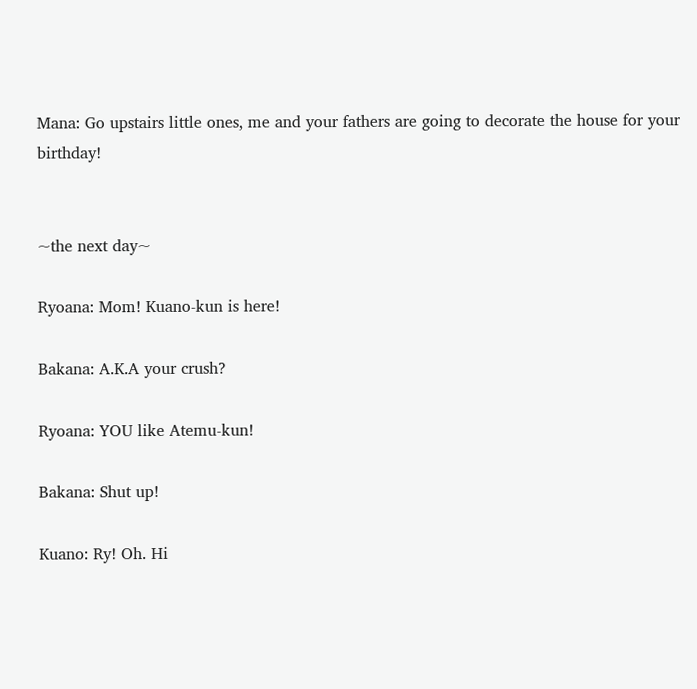Mana: Go upstairs little ones, me and your fathers are going to decorate the house for your birthday!


~the next day~

Ryoana: Mom! Kuano-kun is here!

Bakana: A.K.A your crush?

Ryoana: YOU like Atemu-kun!

Bakana: Shut up!

Kuano: Ry! Oh. Hi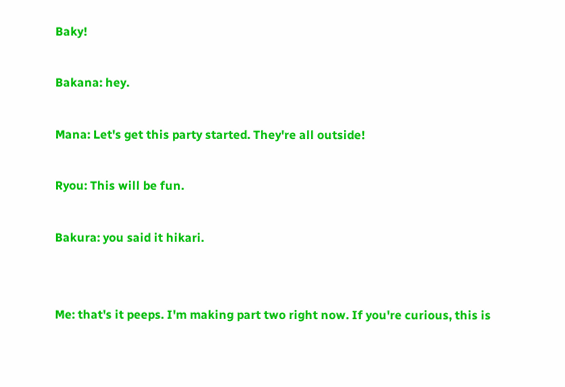Baky!

Bakana: hey.

Mana: Let's get this party started. They're all outside!

Ryou: This will be fun.

Bakura: you said it hikari.


Me: that's it peeps. I'm making part two right now. If you're curious, this is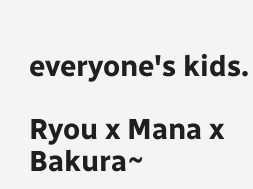everyone's kids.

Ryou x Mana x Bakura~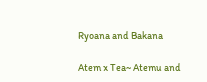Ryoana and Bakana

Atem x Tea~ Atemu and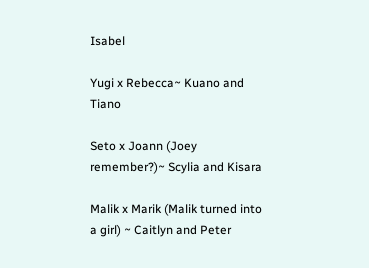Isabel

Yugi x Rebecca~ Kuano and Tiano

Seto x Joann (Joey remember?)~ Scylia and Kisara

Malik x Marik (Malik turned into a girl) ~ Caitlyn and Peter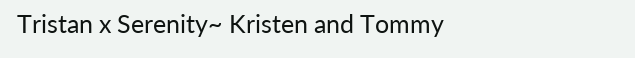Tristan x Serenity~ Kristen and Tommy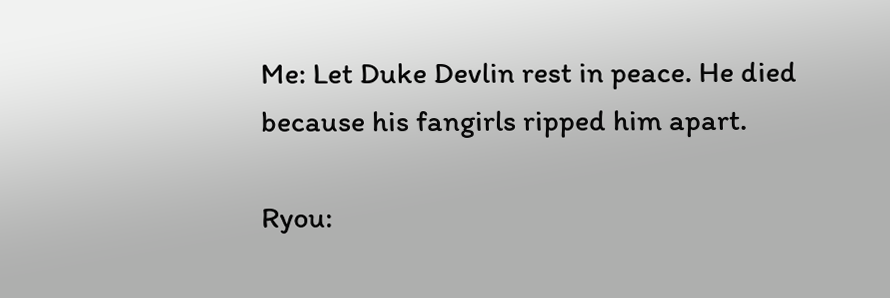Me: Let Duke Devlin rest in peace. He died because his fangirls ripped him apart.

Ryou: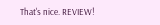That's nice. REVIEW!